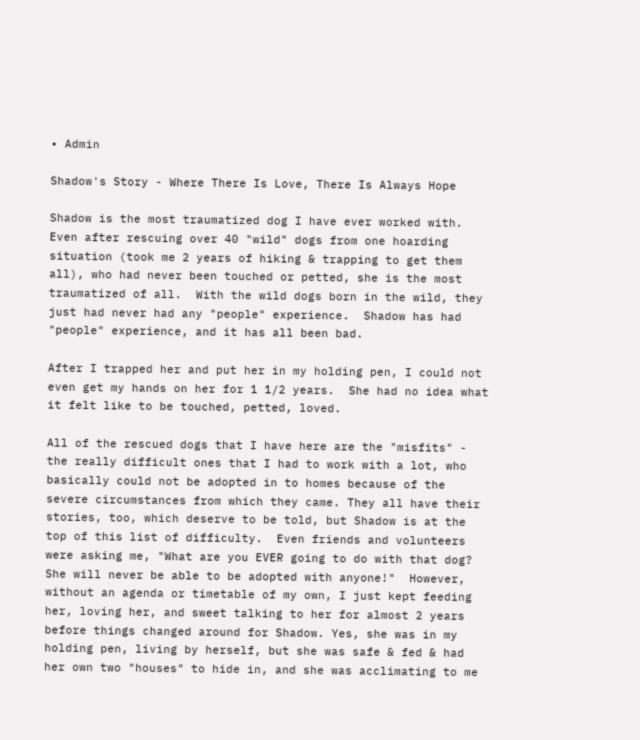• Admin

Shadow's Story - Where There Is Love, There Is Always Hope

Shadow is the most traumatized dog I have ever worked with.  Even after rescuing over 40 "wild" dogs from one hoarding situation (took me 2 years of hiking & trapping to get them all), who had never been touched or petted, she is the most traumatized of all.  With the wild dogs born in the wild, they just had never had any "people" experience.  Shadow has had "people" experience, and it has all been bad.

After I trapped her and put her in my holding pen, I could not even get my hands on her for 1 1/2 years.  She had no idea what it felt like to be touched, petted, loved.

All of the rescued dogs that I have here are the "misfits" - the really difficult ones that I had to work with a lot, who basically could not be adopted in to homes because of the severe circumstances from which they came. They all have their stories, too, which deserve to be told, but Shadow is at the top of this list of difficulty.  Even friends and volunteers were asking me, "What are you EVER going to do with that dog?  She will never be able to be adopted with anyone!"  However, without an agenda or timetable of my own, I just kept feeding her, loving her, and sweet talking to her for almost 2 years before things changed around for Shadow. Yes, she was in my holding pen, living by herself, but she was safe & fed & had her own two "houses" to hide in, and she was acclimating to me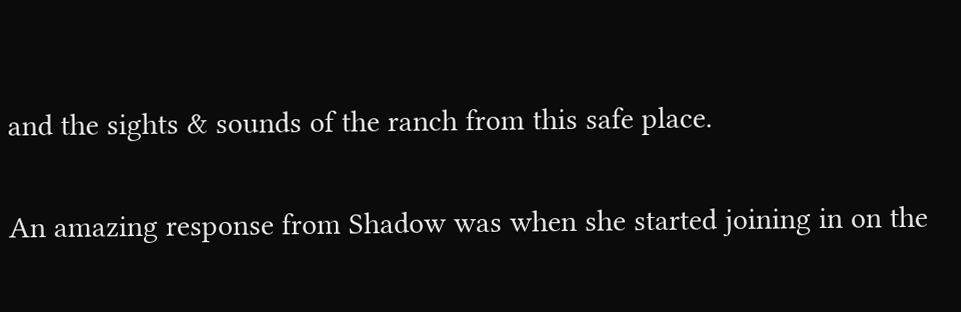and the sights & sounds of the ranch from this safe place.

An amazing response from Shadow was when she started joining in on the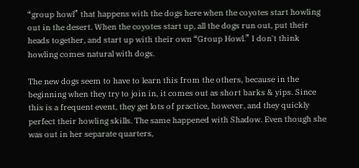“group howl” that happens with the dogs here when the coyotes start howling out in the desert. When the coyotes start up, all the dogs run out, put their heads together, and start up with their own “Group Howl.” I don't think howling comes natural with dogs.

The new dogs seem to have to learn this from the others, because in the beginning when they try to join in, it comes out as short barks & yips. Since this is a frequent event, they get lots of practice, however, and they quickly perfect their howling skills. The same happened with Shadow. Even though she was out in her separate quarters,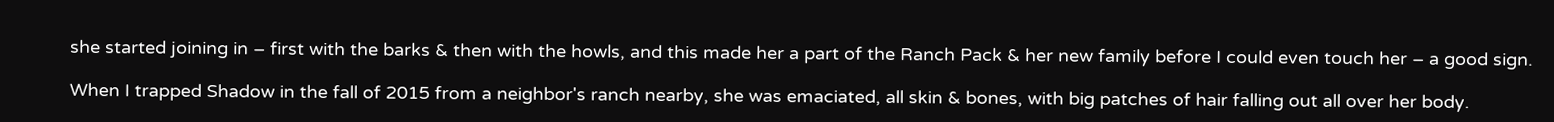she started joining in – first with the barks & then with the howls, and this made her a part of the Ranch Pack & her new family before I could even touch her – a good sign.

When I trapped Shadow in the fall of 2015 from a neighbor's ranch nearby, she was emaciated, all skin & bones, with big patches of hair falling out all over her body.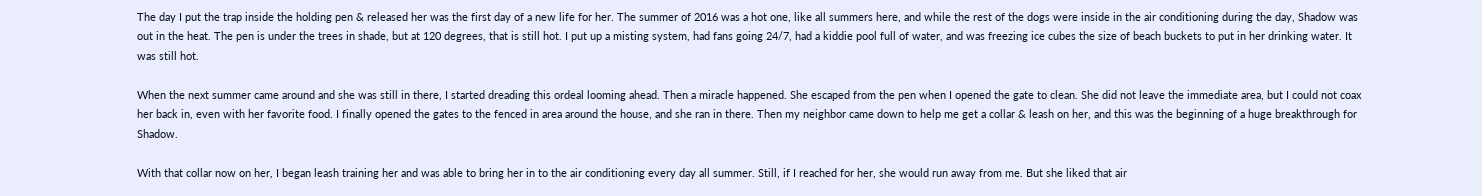The day I put the trap inside the holding pen & released her was the first day of a new life for her. The summer of 2016 was a hot one, like all summers here, and while the rest of the dogs were inside in the air conditioning during the day, Shadow was out in the heat. The pen is under the trees in shade, but at 120 degrees, that is still hot. I put up a misting system, had fans going 24/7, had a kiddie pool full of water, and was freezing ice cubes the size of beach buckets to put in her drinking water. It was still hot.

When the next summer came around and she was still in there, I started dreading this ordeal looming ahead. Then a miracle happened. She escaped from the pen when I opened the gate to clean. She did not leave the immediate area, but I could not coax her back in, even with her favorite food. I finally opened the gates to the fenced in area around the house, and she ran in there. Then my neighbor came down to help me get a collar & leash on her, and this was the beginning of a huge breakthrough for Shadow.

With that collar now on her, I began leash training her and was able to bring her in to the air conditioning every day all summer. Still, if I reached for her, she would run away from me. But she liked that air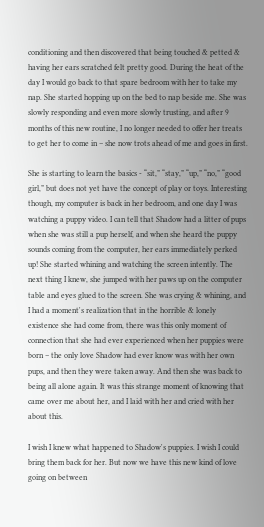conditioning and then discovered that being touched & petted & having her ears scratched felt pretty good. During the heat of the day I would go back to that spare bedroom with her to take my nap. She started hopping up on the bed to nap beside me. She was slowly responding and even more slowly trusting, and after 9 months of this new routine, I no longer needed to offer her treats to get her to come in – she now trots ahead of me and goes in first.

She is starting to learn the basics - “sit,” “stay,” “up,” “no,” “good girl,” but does not yet have the concept of play or toys. Interesting though, my computer is back in her bedroom, and one day I was watching a puppy video. I can tell that Shadow had a litter of pups when she was still a pup herself, and when she heard the puppy sounds coming from the computer, her ears immediately perked up! She started whining and watching the screen intently. The next thing I knew, she jumped with her paws up on the computer table and eyes glued to the screen. She was crying & whining, and I had a moment's realization that in the horrible & lonely existence she had come from, there was this only moment of connection that she had ever experienced when her puppies were born – the only love Shadow had ever know was with her own pups, and then they were taken away. And then she was back to being all alone again. It was this strange moment of knowing that came over me about her, and I laid with her and cried with her about this.

I wish I knew what happened to Shadow's puppies. I wish I could bring them back for her. But now we have this new kind of love going on between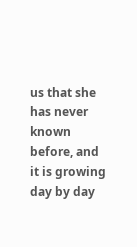us that she has never known before, and it is growing day by day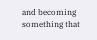and becoming something that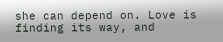she can depend on. Love is finding its way, and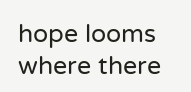hope looms where there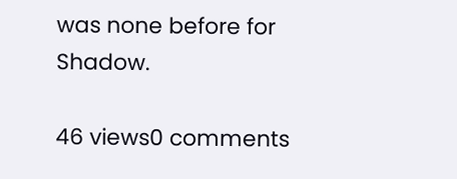was none before for Shadow.

46 views0 comments